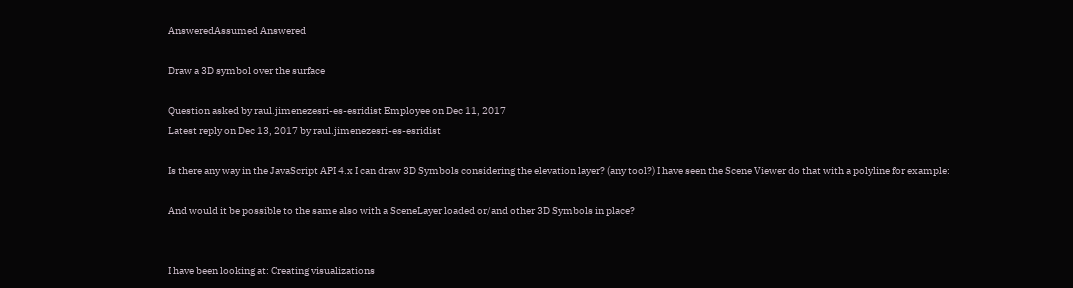AnsweredAssumed Answered

Draw a 3D symbol over the surface

Question asked by raul.jimenezesri-es-esridist Employee on Dec 11, 2017
Latest reply on Dec 13, 2017 by raul.jimenezesri-es-esridist

Is there any way in the JavaScript API 4.x I can draw 3D Symbols considering the elevation layer? (any tool?) I have seen the Scene Viewer do that with a polyline for example:

And would it be possible to the same also with a SceneLayer loaded or/and other 3D Symbols in place?


I have been looking at: Creating visualizations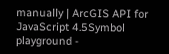manually | ArcGIS API for JavaScript 4.5Symbol playground -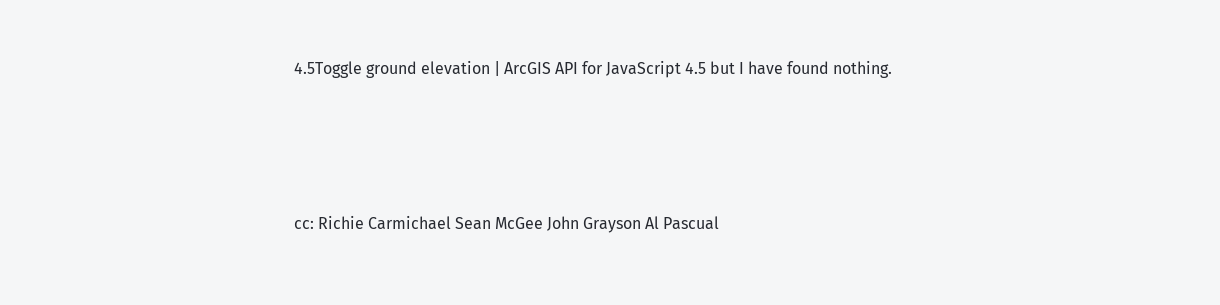4.5Toggle ground elevation | ArcGIS API for JavaScript 4.5 but I have found nothing.




cc: Richie Carmichael Sean McGee John Grayson Al Pascual